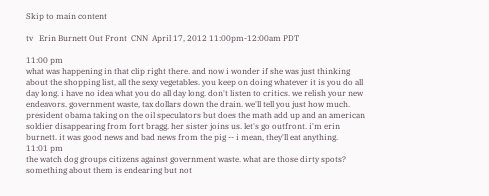Skip to main content

tv   Erin Burnett Out Front  CNN  April 17, 2012 11:00pm-12:00am PDT

11:00 pm
what was happening in that clip right there. and now i wonder if she was just thinking about the shopping list, all the sexy vegetables. you keep on doing whatever it is you do all day long. i have no idea what you do all day long. don't listen to critics. we relish your new endeavors. government waste, tax dollars down the drain. we'll tell you just how much. president obama taking on the oil speculators but does the math add up and an american soldier disappearing from fort bragg. her sister joins us. let's go outfront. i'm erin burnett. it was good news and bad news from the pig -- i mean, they'll eat anything.
11:01 pm
the watch dog groups citizens against government waste. what are those dirty spots? something about them is endearing but not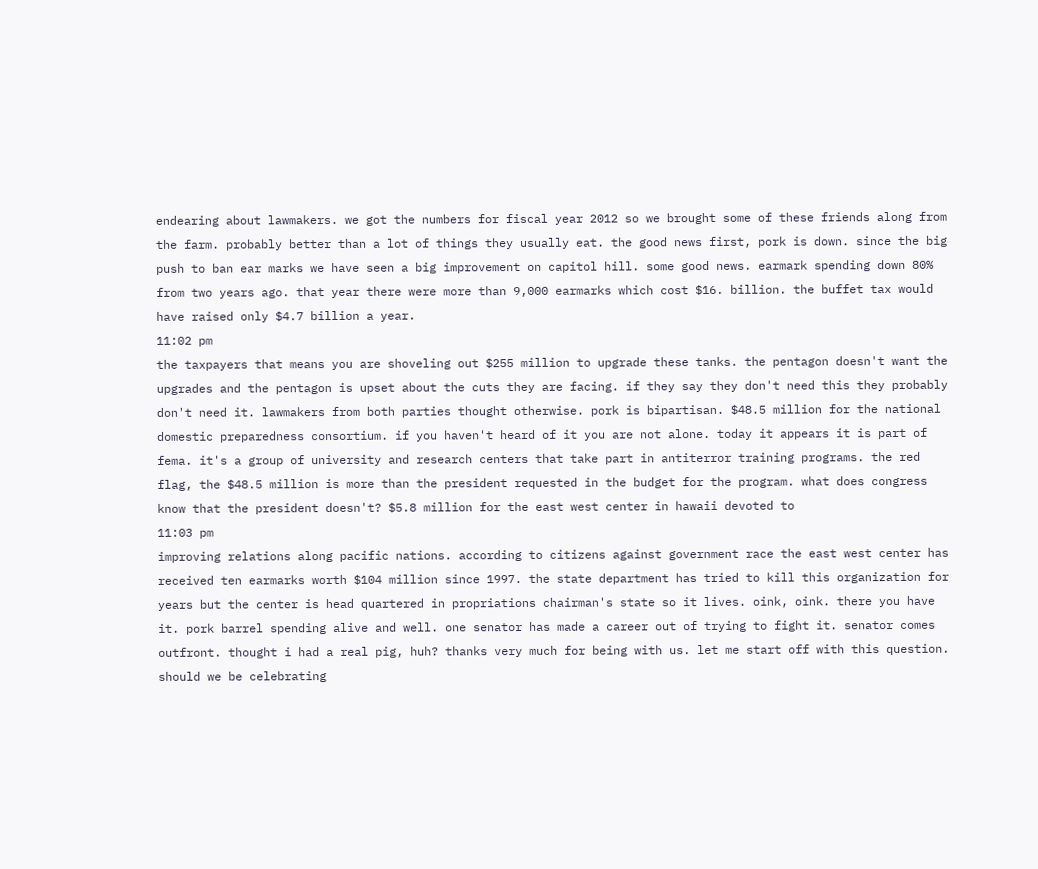endearing about lawmakers. we got the numbers for fiscal year 2012 so we brought some of these friends along from the farm. probably better than a lot of things they usually eat. the good news first, pork is down. since the big push to ban ear marks we have seen a big improvement on capitol hill. some good news. earmark spending down 80% from two years ago. that year there were more than 9,000 earmarks which cost $16. billion. the buffet tax would have raised only $4.7 billion a year.
11:02 pm
the taxpayers that means you are shoveling out $255 million to upgrade these tanks. the pentagon doesn't want the upgrades and the pentagon is upset about the cuts they are facing. if they say they don't need this they probably don't need it. lawmakers from both parties thought otherwise. pork is bipartisan. $48.5 million for the national domestic preparedness consortium. if you haven't heard of it you are not alone. today it appears it is part of fema. it's a group of university and research centers that take part in antiterror training programs. the red flag, the $48.5 million is more than the president requested in the budget for the program. what does congress know that the president doesn't? $5.8 million for the east west center in hawaii devoted to
11:03 pm
improving relations along pacific nations. according to citizens against government race the east west center has received ten earmarks worth $104 million since 1997. the state department has tried to kill this organization for years but the center is head quartered in propriations chairman's state so it lives. oink, oink. there you have it. pork barrel spending alive and well. one senator has made a career out of trying to fight it. senator comes outfront. thought i had a real pig, huh? thanks very much for being with us. let me start off with this question. should we be celebrating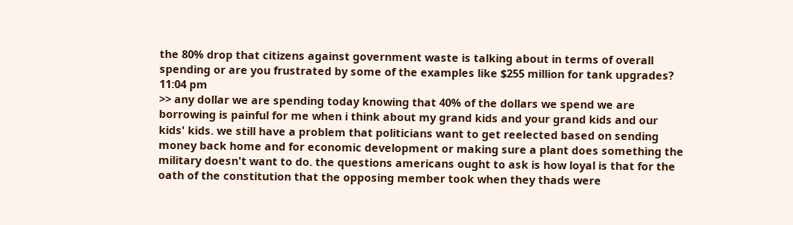the 80% drop that citizens against government waste is talking about in terms of overall spending or are you frustrated by some of the examples like $255 million for tank upgrades?
11:04 pm
>> any dollar we are spending today knowing that 40% of the dollars we spend we are borrowing is painful for me when i think about my grand kids and your grand kids and our kids' kids. we still have a problem that politicians want to get reelected based on sending money back home and for economic development or making sure a plant does something the military doesn't want to do. the questions americans ought to ask is how loyal is that for the oath of the constitution that the opposing member took when they thads were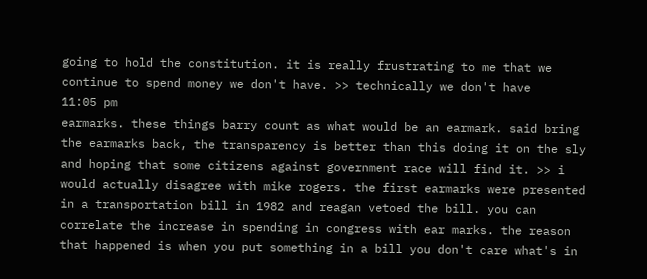going to hold the constitution. it is really frustrating to me that we continue to spend money we don't have. >> technically we don't have
11:05 pm
earmarks. these things barry count as what would be an earmark. said bring the earmarks back, the transparency is better than this doing it on the sly and hoping that some citizens against government race will find it. >> i would actually disagree with mike rogers. the first earmarks were presented in a transportation bill in 1982 and reagan vetoed the bill. you can correlate the increase in spending in congress with ear marks. the reason that happened is when you put something in a bill you don't care what's in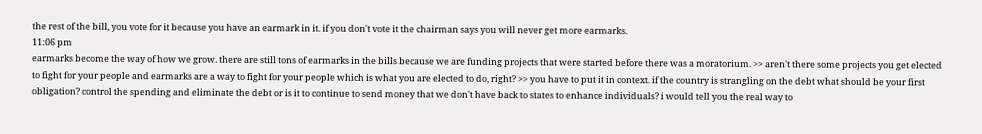the rest of the bill, you vote for it because you have an earmark in it. if you don't vote it the chairman says you will never get more earmarks.
11:06 pm
earmarks become the way of how we grow. there are still tons of earmarks in the bills because we are funding projects that were started before there was a moratorium. >> aren't there some projects you get elected to fight for your people and earmarks are a way to fight for your people which is what you are elected to do, right? >> you have to put it in context. if the country is strangling on the debt what should be your first obligation? control the spending and eliminate the debt or is it to continue to send money that we don't have back to states to enhance individuals? i would tell you the real way to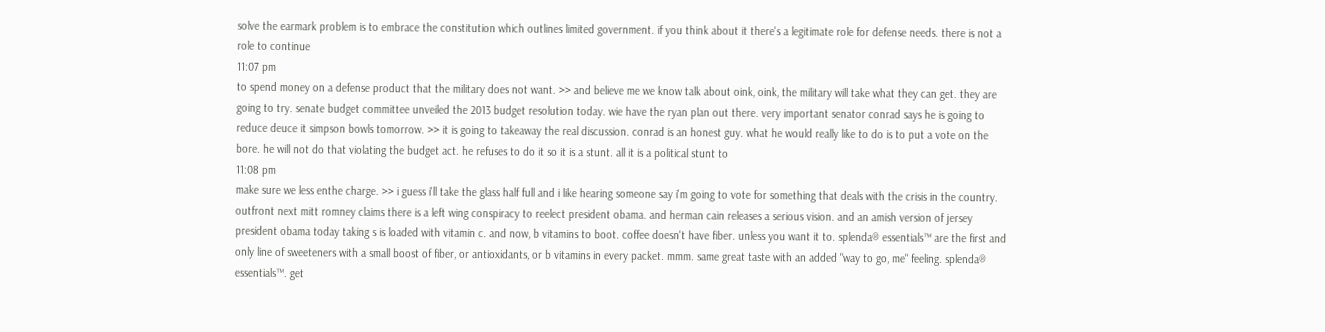solve the earmark problem is to embrace the constitution which outlines limited government. if you think about it there's a legitimate role for defense needs. there is not a role to continue
11:07 pm
to spend money on a defense product that the military does not want. >> and believe me we know talk about oink, oink, the military will take what they can get. they are going to try. senate budget committee unveiled the 2013 budget resolution today. wie have the ryan plan out there. very important senator conrad says he is going to reduce deuce it simpson bowls tomorrow. >> it is going to takeaway the real discussion. conrad is an honest guy. what he would really like to do is to put a vote on the bore. he will not do that violating the budget act. he refuses to do it so it is a stunt. all it is a political stunt to
11:08 pm
make sure we less enthe charge. >> i guess i'll take the glass half full and i like hearing someone say i'm going to vote for something that deals with the crisis in the country. outfront next mitt romney claims there is a left wing conspiracy to reelect president obama. and herman cain releases a serious vision. and an amish version of jersey president obama today taking s is loaded with vitamin c. and now, b vitamins to boot. coffee doesn't have fiber. unless you want it to. splenda® essentials™ are the first and only line of sweeteners with a small boost of fiber, or antioxidants, or b vitamins in every packet. mmm. same great taste with an added "way to go, me" feeling. splenda® essentials™. get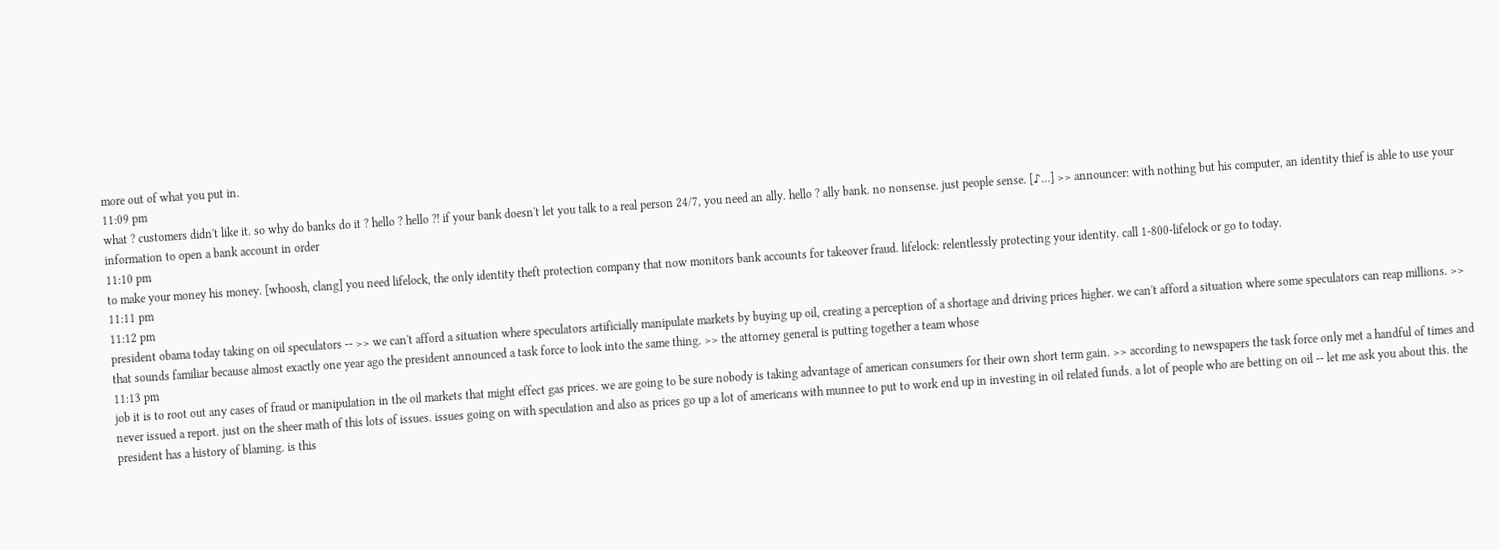more out of what you put in.
11:09 pm
what ? customers didn't like it. so why do banks do it ? hello ? hello ?! if your bank doesn't let you talk to a real person 24/7, you need an ally. hello ? ally bank. no nonsense. just people sense. [♪...] >> announcer: with nothing but his computer, an identity thief is able to use your information to open a bank account in order
11:10 pm
to make your money his money. [whoosh, clang] you need lifelock, the only identity theft protection company that now monitors bank accounts for takeover fraud. lifelock: relentlessly protecting your identity. call 1-800-lifelock or go to today.
11:11 pm
11:12 pm
president obama today taking on oil speculators -- >> we can't afford a situation where speculators artificially manipulate markets by buying up oil, creating a perception of a shortage and driving prices higher. we can't afford a situation where some speculators can reap millions. >> that sounds familiar because almost exactly one year ago the president announced a task force to look into the same thing. >> the attorney general is putting together a team whose
11:13 pm
job it is to root out any cases of fraud or manipulation in the oil markets that might effect gas prices. we are going to be sure nobody is taking advantage of american consumers for their own short term gain. >> according to newspapers the task force only met a handful of times and never issued a report. just on the sheer math of this lots of issues. issues going on with speculation and also as prices go up a lot of americans with munnee to put to work end up in investing in oil related funds. a lot of people who are betting on oil -- let me ask you about this. the president has a history of blaming. is this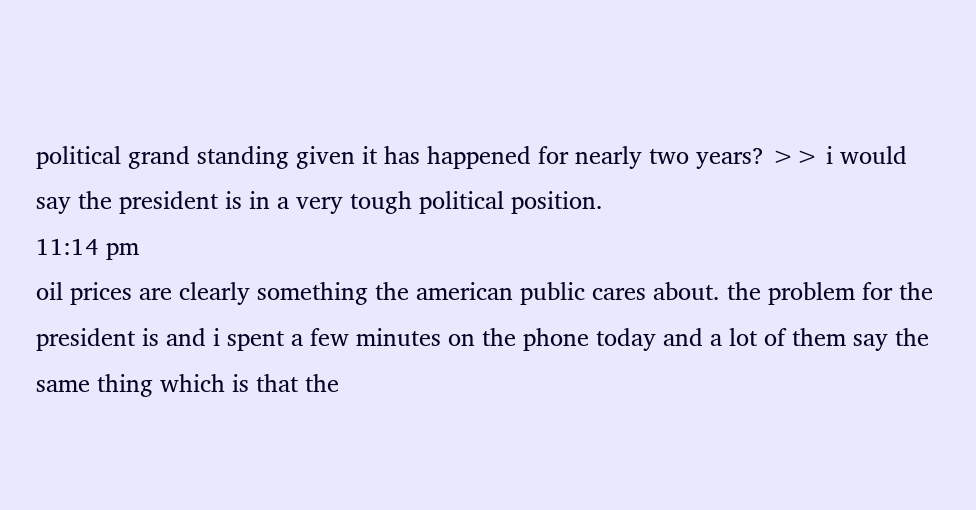political grand standing given it has happened for nearly two years? >> i would say the president is in a very tough political position.
11:14 pm
oil prices are clearly something the american public cares about. the problem for the president is and i spent a few minutes on the phone today and a lot of them say the same thing which is that the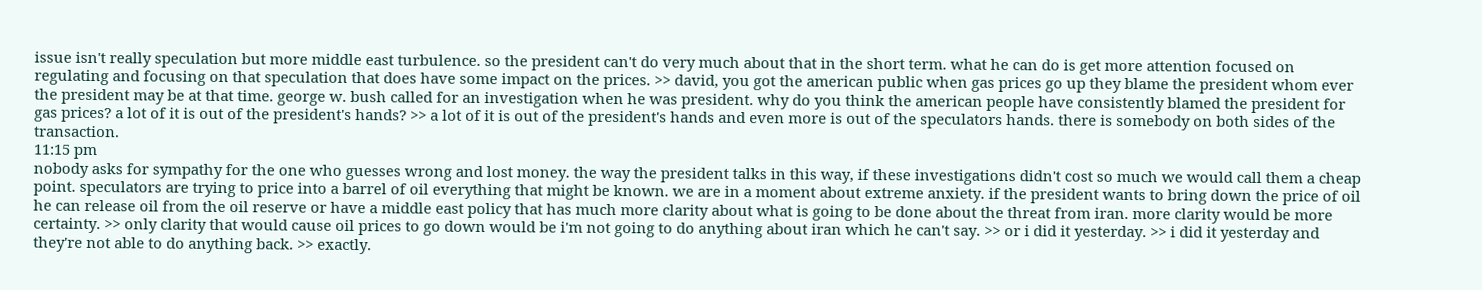issue isn't really speculation but more middle east turbulence. so the president can't do very much about that in the short term. what he can do is get more attention focused on regulating and focusing on that speculation that does have some impact on the prices. >> david, you got the american public when gas prices go up they blame the president whom ever the president may be at that time. george w. bush called for an investigation when he was president. why do you think the american people have consistently blamed the president for gas prices? a lot of it is out of the president's hands? >> a lot of it is out of the president's hands and even more is out of the speculators hands. there is somebody on both sides of the transaction.
11:15 pm
nobody asks for sympathy for the one who guesses wrong and lost money. the way the president talks in this way, if these investigations didn't cost so much we would call them a cheap point. speculators are trying to price into a barrel of oil everything that might be known. we are in a moment about extreme anxiety. if the president wants to bring down the price of oil he can release oil from the oil reserve or have a middle east policy that has much more clarity about what is going to be done about the threat from iran. more clarity would be more certainty. >> only clarity that would cause oil prices to go down would be i'm not going to do anything about iran which he can't say. >> or i did it yesterday. >> i did it yesterday and they're not able to do anything back. >> exactly.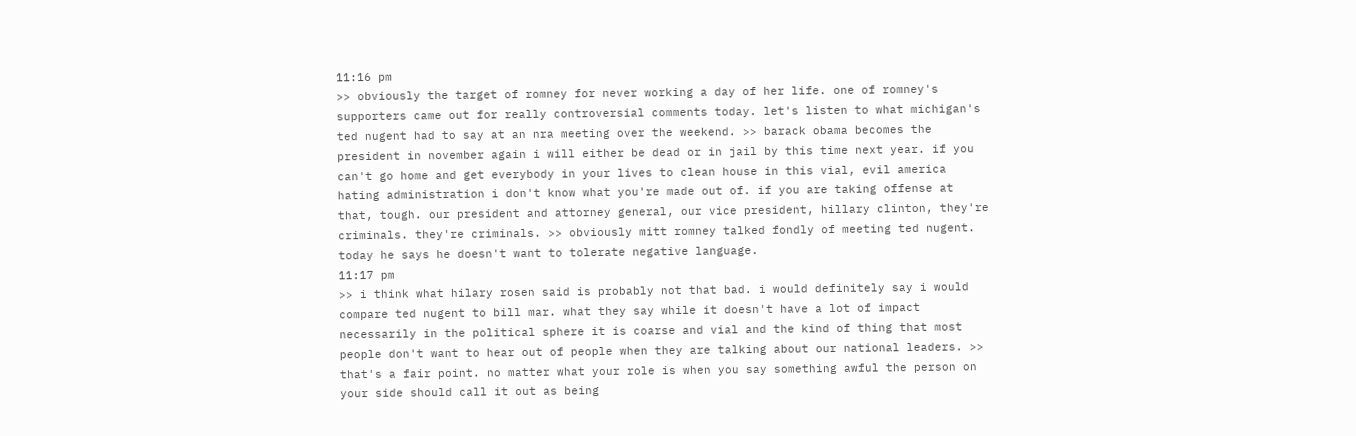11:16 pm
>> obviously the target of romney for never working a day of her life. one of romney's supporters came out for really controversial comments today. let's listen to what michigan's ted nugent had to say at an nra meeting over the weekend. >> barack obama becomes the president in november again i will either be dead or in jail by this time next year. if you can't go home and get everybody in your lives to clean house in this vial, evil america hating administration i don't know what you're made out of. if you are taking offense at that, tough. our president and attorney general, our vice president, hillary clinton, they're criminals. they're criminals. >> obviously mitt romney talked fondly of meeting ted nugent. today he says he doesn't want to tolerate negative language.
11:17 pm
>> i think what hilary rosen said is probably not that bad. i would definitely say i would compare ted nugent to bill mar. what they say while it doesn't have a lot of impact necessarily in the political sphere it is coarse and vial and the kind of thing that most people don't want to hear out of people when they are talking about our national leaders. >> that's a fair point. no matter what your role is when you say something awful the person on your side should call it out as being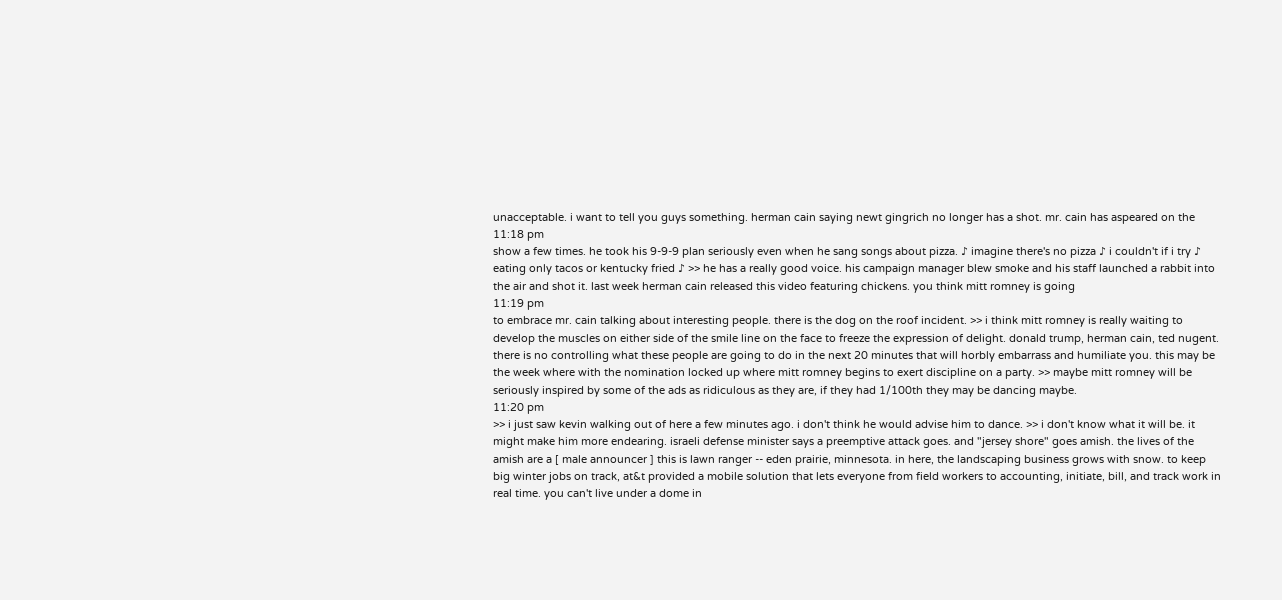unacceptable. i want to tell you guys something. herman cain saying newt gingrich no longer has a shot. mr. cain has aspeared on the
11:18 pm
show a few times. he took his 9-9-9 plan seriously even when he sang songs about pizza. ♪ imagine there's no pizza ♪ i couldn't if i try ♪ eating only tacos or kentucky fried ♪ >> he has a really good voice. his campaign manager blew smoke and his staff launched a rabbit into the air and shot it. last week herman cain released this video featuring chickens. you think mitt romney is going
11:19 pm
to embrace mr. cain talking about interesting people. there is the dog on the roof incident. >> i think mitt romney is really waiting to develop the muscles on either side of the smile line on the face to freeze the expression of delight. donald trump, herman cain, ted nugent. there is no controlling what these people are going to do in the next 20 minutes that will horbly embarrass and humiliate you. this may be the week where with the nomination locked up where mitt romney begins to exert discipline on a party. >> maybe mitt romney will be seriously inspired by some of the ads as ridiculous as they are, if they had 1/100th they may be dancing maybe.
11:20 pm
>> i just saw kevin walking out of here a few minutes ago. i don't think he would advise him to dance. >> i don't know what it will be. it might make him more endearing. israeli defense minister says a preemptive attack goes. and "jersey shore" goes amish. the lives of the amish are a [ male announcer ] this is lawn ranger -- eden prairie, minnesota. in here, the landscaping business grows with snow. to keep big winter jobs on track, at&t provided a mobile solution that lets everyone from field workers to accounting, initiate, bill, and track work in real time. you can't live under a dome in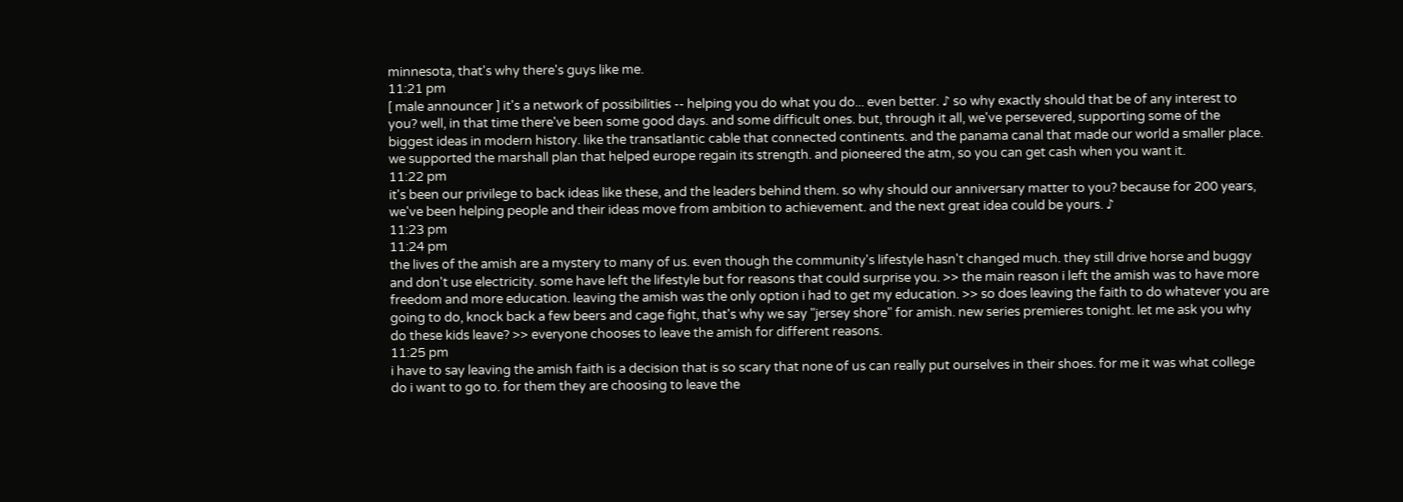minnesota, that's why there's guys like me.
11:21 pm
[ male announcer ] it's a network of possibilities -- helping you do what you do... even better. ♪ so why exactly should that be of any interest to you? well, in that time there've been some good days. and some difficult ones. but, through it all, we've persevered, supporting some of the biggest ideas in modern history. like the transatlantic cable that connected continents. and the panama canal that made our world a smaller place. we supported the marshall plan that helped europe regain its strength. and pioneered the atm, so you can get cash when you want it.
11:22 pm
it's been our privilege to back ideas like these, and the leaders behind them. so why should our anniversary matter to you? because for 200 years, we've been helping people and their ideas move from ambition to achievement. and the next great idea could be yours. ♪
11:23 pm
11:24 pm
the lives of the amish are a mystery to many of us. even though the community's lifestyle hasn't changed much. they still drive horse and buggy and don't use electricity. some have left the lifestyle but for reasons that could surprise you. >> the main reason i left the amish was to have more freedom and more education. leaving the amish was the only option i had to get my education. >> so does leaving the faith to do whatever you are going to do, knock back a few beers and cage fight, that's why we say "jersey shore" for amish. new series premieres tonight. let me ask you why do these kids leave? >> everyone chooses to leave the amish for different reasons.
11:25 pm
i have to say leaving the amish faith is a decision that is so scary that none of us can really put ourselves in their shoes. for me it was what college do i want to go to. for them they are choosing to leave the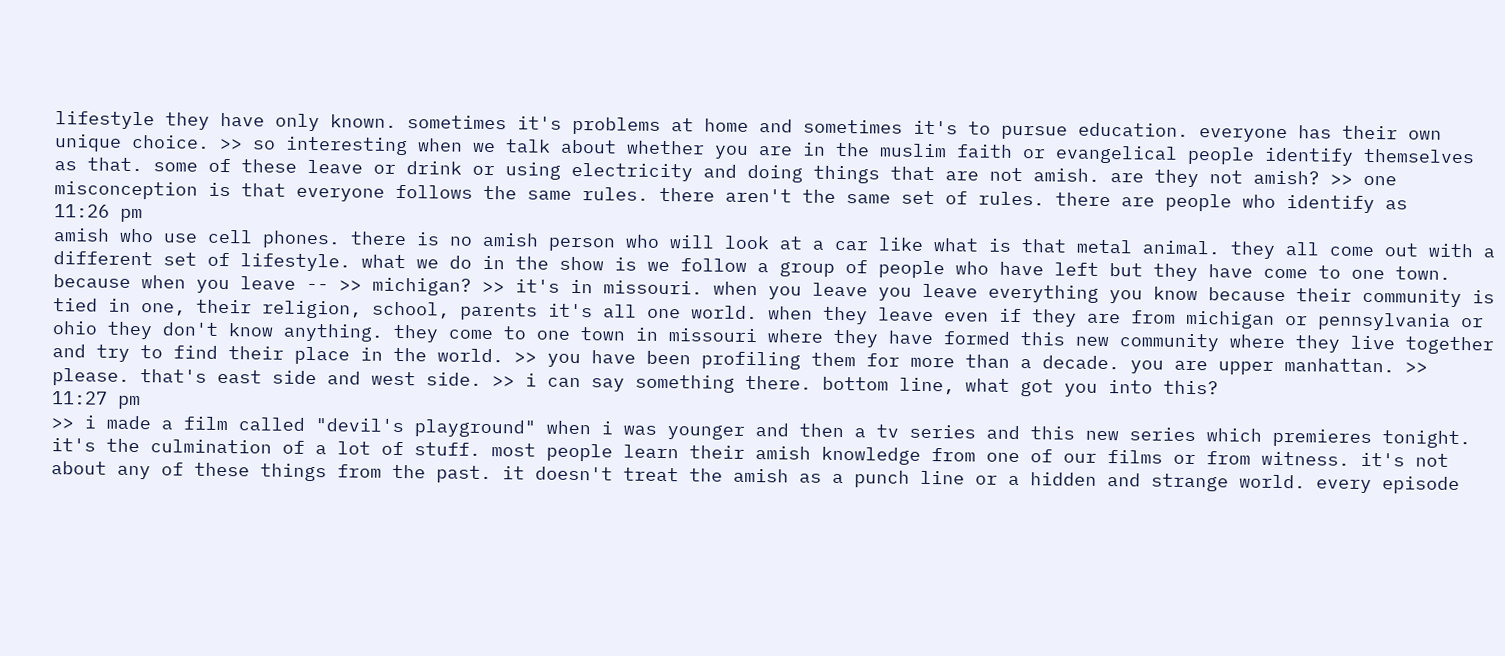lifestyle they have only known. sometimes it's problems at home and sometimes it's to pursue education. everyone has their own unique choice. >> so interesting when we talk about whether you are in the muslim faith or evangelical people identify themselves as that. some of these leave or drink or using electricity and doing things that are not amish. are they not amish? >> one misconception is that everyone follows the same rules. there aren't the same set of rules. there are people who identify as
11:26 pm
amish who use cell phones. there is no amish person who will look at a car like what is that metal animal. they all come out with a different set of lifestyle. what we do in the show is we follow a group of people who have left but they have come to one town. because when you leave -- >> michigan? >> it's in missouri. when you leave you leave everything you know because their community is tied in one, their religion, school, parents it's all one world. when they leave even if they are from michigan or pennsylvania or ohio they don't know anything. they come to one town in missouri where they have formed this new community where they live together and try to find their place in the world. >> you have been profiling them for more than a decade. you are upper manhattan. >> please. that's east side and west side. >> i can say something there. bottom line, what got you into this?
11:27 pm
>> i made a film called "devil's playground" when i was younger and then a tv series and this new series which premieres tonight. it's the culmination of a lot of stuff. most people learn their amish knowledge from one of our films or from witness. it's not about any of these things from the past. it doesn't treat the amish as a punch line or a hidden and strange world. every episode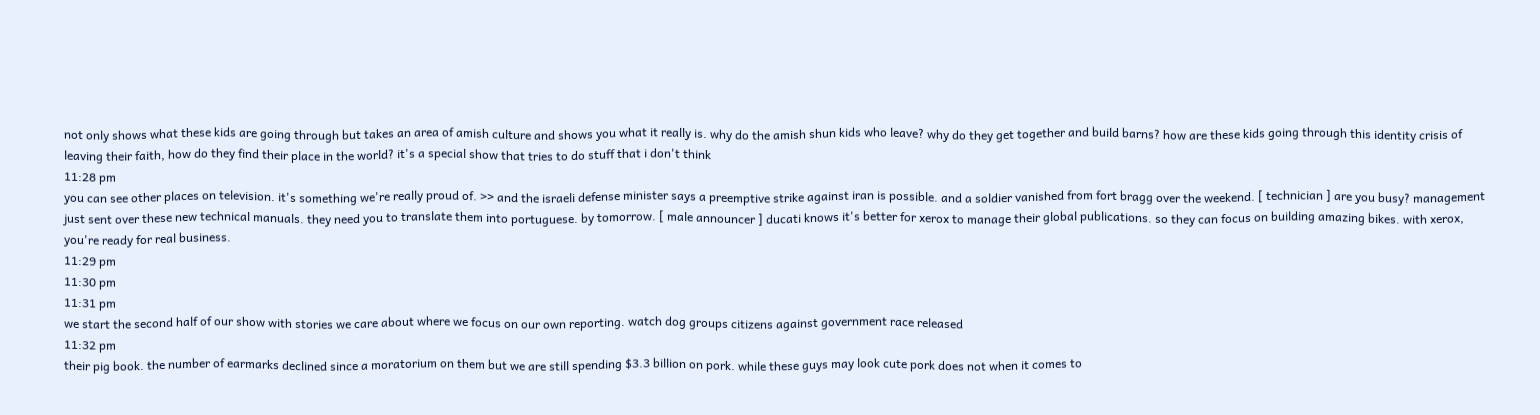not only shows what these kids are going through but takes an area of amish culture and shows you what it really is. why do the amish shun kids who leave? why do they get together and build barns? how are these kids going through this identity crisis of leaving their faith, how do they find their place in the world? it's a special show that tries to do stuff that i don't think
11:28 pm
you can see other places on television. it's something we're really proud of. >> and the israeli defense minister says a preemptive strike against iran is possible. and a soldier vanished from fort bragg over the weekend. [ technician ] are you busy? management just sent over these new technical manuals. they need you to translate them into portuguese. by tomorrow. [ male announcer ] ducati knows it's better for xerox to manage their global publications. so they can focus on building amazing bikes. with xerox, you're ready for real business.
11:29 pm
11:30 pm
11:31 pm
we start the second half of our show with stories we care about where we focus on our own reporting. watch dog groups citizens against government race released
11:32 pm
their pig book. the number of earmarks declined since a moratorium on them but we are still spending $3.3 billion on pork. while these guys may look cute pork does not when it comes to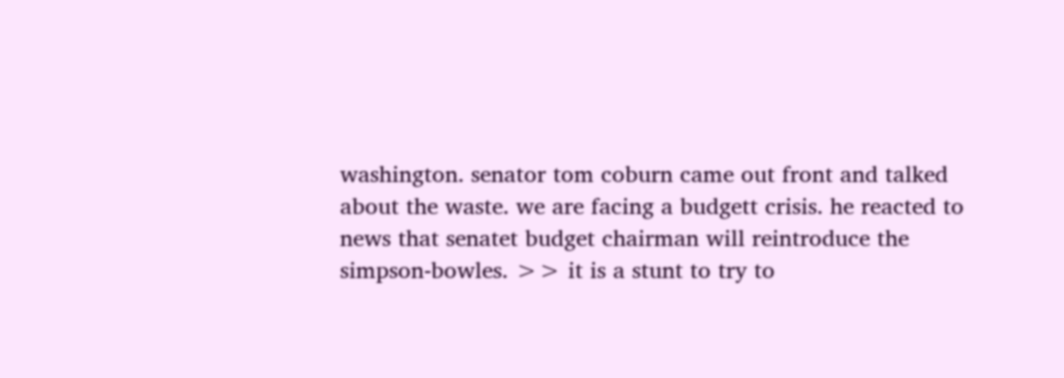washington. senator tom coburn came out front and talked about the waste. we are facing a budgett crisis. he reacted to news that senatet budget chairman will reintroduce the simpson-bowles. >> it is a stunt to try to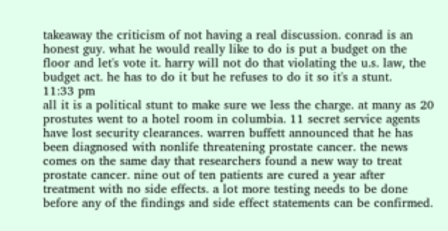takeaway the criticism of not having a real discussion. conrad is an honest guy. what he would really like to do is put a budget on the floor and let's vote it. harry will not do that violating the u.s. law, the budget act. he has to do it but he refuses to do it so it's a stunt.
11:33 pm
all it is a political stunt to make sure we less the charge. at many as 20 prostutes went to a hotel room in columbia. 11 secret service agents have lost security clearances. warren buffett announced that he has been diagnosed with nonlife threatening prostate cancer. the news comes on the same day that researchers found a new way to treat prostate cancer. nine out of ten patients are cured a year after treatment with no side effects. a lot more testing needs to be done before any of the findings and side effect statements can be confirmed.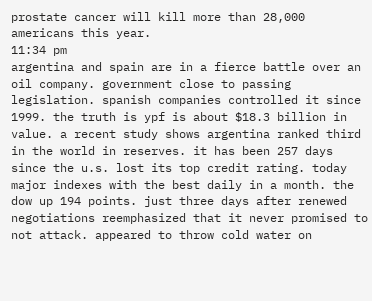prostate cancer will kill more than 28,000 americans this year.
11:34 pm
argentina and spain are in a fierce battle over an oil company. government close to passing legislation. spanish companies controlled it since 1999. the truth is ypf is about $18.3 billion in value. a recent study shows argentina ranked third in the world in reserves. it has been 257 days since the u.s. lost its top credit rating. today major indexes with the best daily in a month. the dow up 194 points. just three days after renewed negotiations reemphasized that it never promised to not attack. appeared to throw cold water on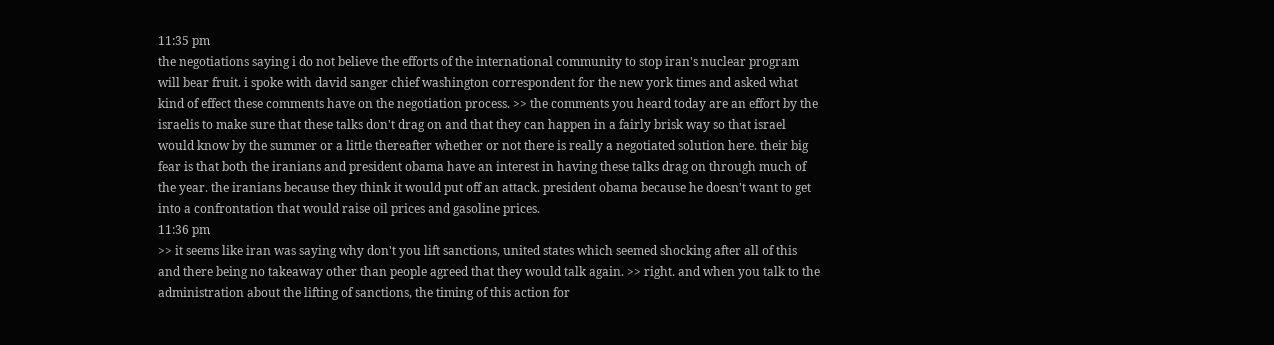11:35 pm
the negotiations saying i do not believe the efforts of the international community to stop iran's nuclear program will bear fruit. i spoke with david sanger chief washington correspondent for the new york times and asked what kind of effect these comments have on the negotiation process. >> the comments you heard today are an effort by the israelis to make sure that these talks don't drag on and that they can happen in a fairly brisk way so that israel would know by the summer or a little thereafter whether or not there is really a negotiated solution here. their big fear is that both the iranians and president obama have an interest in having these talks drag on through much of the year. the iranians because they think it would put off an attack. president obama because he doesn't want to get into a confrontation that would raise oil prices and gasoline prices.
11:36 pm
>> it seems like iran was saying why don't you lift sanctions, united states which seemed shocking after all of this and there being no takeaway other than people agreed that they would talk again. >> right. and when you talk to the administration about the lifting of sanctions, the timing of this action for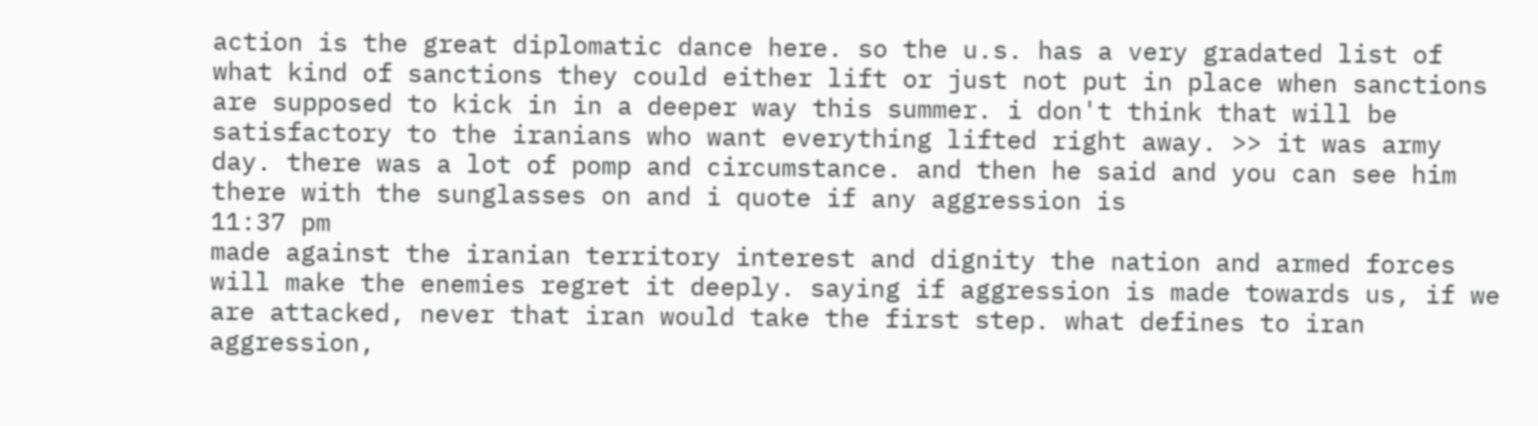action is the great diplomatic dance here. so the u.s. has a very gradated list of what kind of sanctions they could either lift or just not put in place when sanctions are supposed to kick in in a deeper way this summer. i don't think that will be satisfactory to the iranians who want everything lifted right away. >> it was army day. there was a lot of pomp and circumstance. and then he said and you can see him there with the sunglasses on and i quote if any aggression is
11:37 pm
made against the iranian territory interest and dignity the nation and armed forces will make the enemies regret it deeply. saying if aggression is made towards us, if we are attacked, never that iran would take the first step. what defines to iran aggression,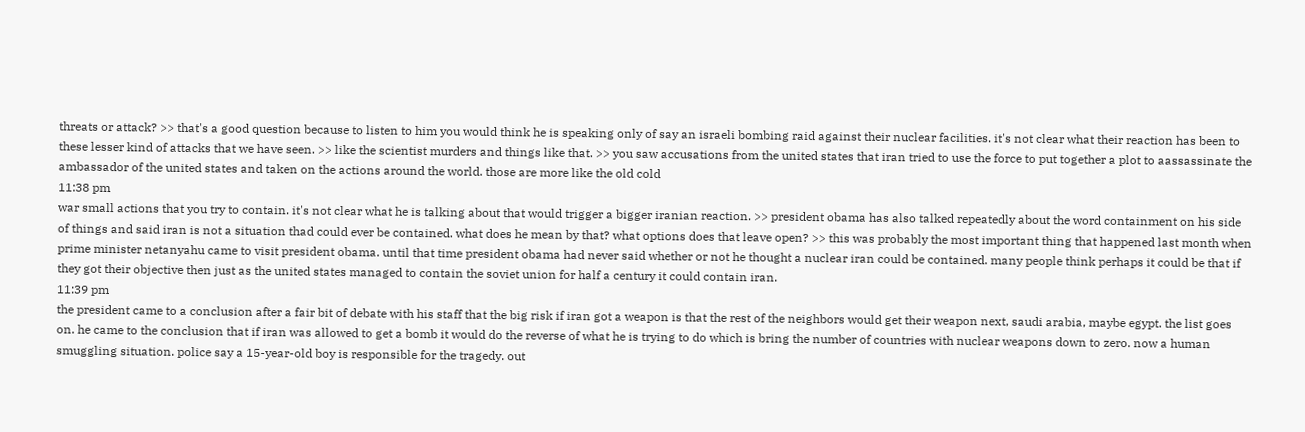threats or attack? >> that's a good question because to listen to him you would think he is speaking only of say an israeli bombing raid against their nuclear facilities. it's not clear what their reaction has been to these lesser kind of attacks that we have seen. >> like the scientist murders and things like that. >> you saw accusations from the united states that iran tried to use the force to put together a plot to aassassinate the ambassador of the united states and taken on the actions around the world. those are more like the old cold
11:38 pm
war small actions that you try to contain. it's not clear what he is talking about that would trigger a bigger iranian reaction. >> president obama has also talked repeatedly about the word containment on his side of things and said iran is not a situation thad could ever be contained. what does he mean by that? what options does that leave open? >> this was probably the most important thing that happened last month when prime minister netanyahu came to visit president obama. until that time president obama had never said whether or not he thought a nuclear iran could be contained. many people think perhaps it could be that if they got their objective then just as the united states managed to contain the soviet union for half a century it could contain iran.
11:39 pm
the president came to a conclusion after a fair bit of debate with his staff that the big risk if iran got a weapon is that the rest of the neighbors would get their weapon next, saudi arabia, maybe egypt. the list goes on. he came to the conclusion that if iran was allowed to get a bomb it would do the reverse of what he is trying to do which is bring the number of countries with nuclear weapons down to zero. now a human smuggling situation. police say a 15-year-old boy is responsible for the tragedy. out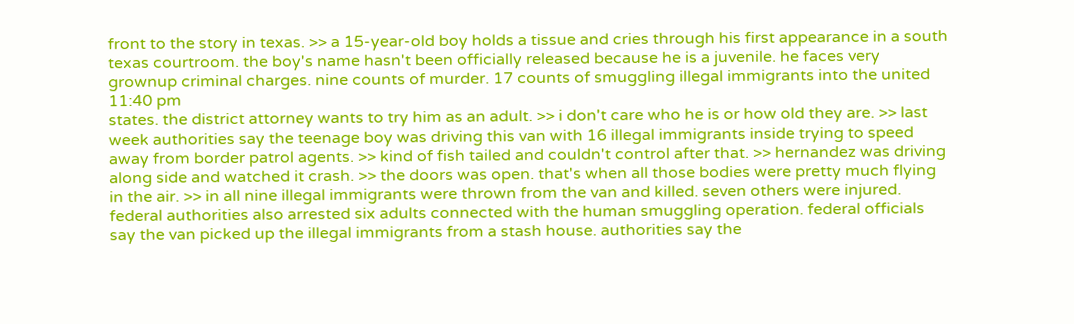front to the story in texas. >> a 15-year-old boy holds a tissue and cries through his first appearance in a south texas courtroom. the boy's name hasn't been officially released because he is a juvenile. he faces very grownup criminal charges. nine counts of murder. 17 counts of smuggling illegal immigrants into the united
11:40 pm
states. the district attorney wants to try him as an adult. >> i don't care who he is or how old they are. >> last week authorities say the teenage boy was driving this van with 16 illegal immigrants inside trying to speed away from border patrol agents. >> kind of fish tailed and couldn't control after that. >> hernandez was driving along side and watched it crash. >> the doors was open. that's when all those bodies were pretty much flying in the air. >> in all nine illegal immigrants were thrown from the van and killed. seven others were injured. federal authorities also arrested six adults connected with the human smuggling operation. federal officials say the van picked up the illegal immigrants from a stash house. authorities say the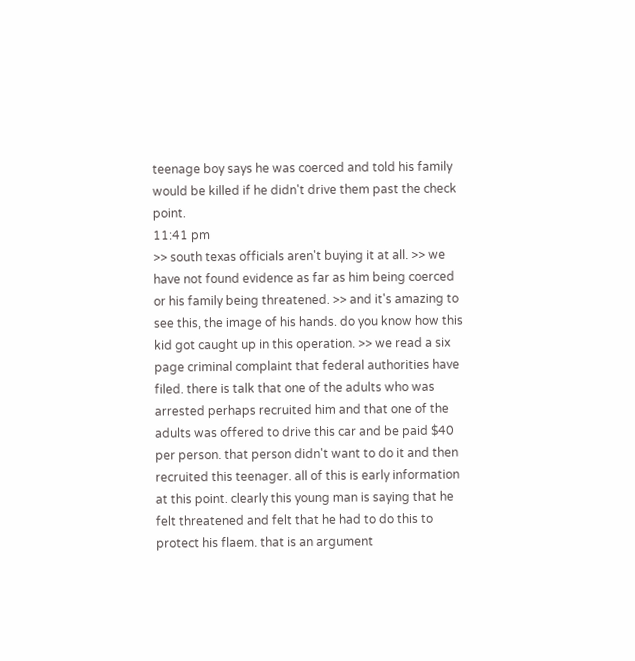teenage boy says he was coerced and told his family would be killed if he didn't drive them past the check point.
11:41 pm
>> south texas officials aren't buying it at all. >> we have not found evidence as far as him being coerced or his family being threatened. >> and it's amazing to see this, the image of his hands. do you know how this kid got caught up in this operation. >> we read a six page criminal complaint that federal authorities have filed. there is talk that one of the adults who was arrested perhaps recruited him and that one of the adults was offered to drive this car and be paid $40 per person. that person didn't want to do it and then recruited this teenager. all of this is early information at this point. clearly this young man is saying that he felt threatened and felt that he had to do this to protect his flaem. that is an argument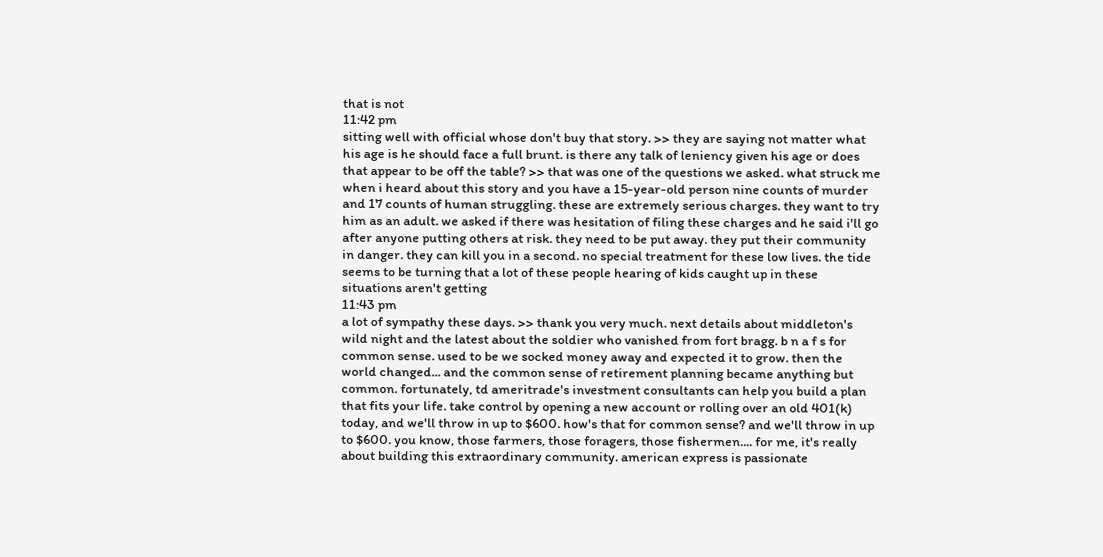that is not
11:42 pm
sitting well with official whose don't buy that story. >> they are saying not matter what his age is he should face a full brunt. is there any talk of leniency given his age or does that appear to be off the table? >> that was one of the questions we asked. what struck me when i heard about this story and you have a 15-year-old person nine counts of murder and 17 counts of human struggling. these are extremely serious charges. they want to try him as an adult. we asked if there was hesitation of filing these charges and he said i'll go after anyone putting others at risk. they need to be put away. they put their community in danger. they can kill you in a second. no special treatment for these low lives. the tide seems to be turning that a lot of these people hearing of kids caught up in these situations aren't getting
11:43 pm
a lot of sympathy these days. >> thank you very much. next details about middleton's wild night and the latest about the soldier who vanished from fort bragg. b n a f s for common sense. used to be we socked money away and expected it to grow. then the world changed... and the common sense of retirement planning became anything but common. fortunately, td ameritrade's investment consultants can help you build a plan that fits your life. take control by opening a new account or rolling over an old 401(k) today, and we'll throw in up to $600. how's that for common sense? and we'll throw in up to $600. you know, those farmers, those foragers, those fishermen.... for me, it's really about building this extraordinary community. american express is passionate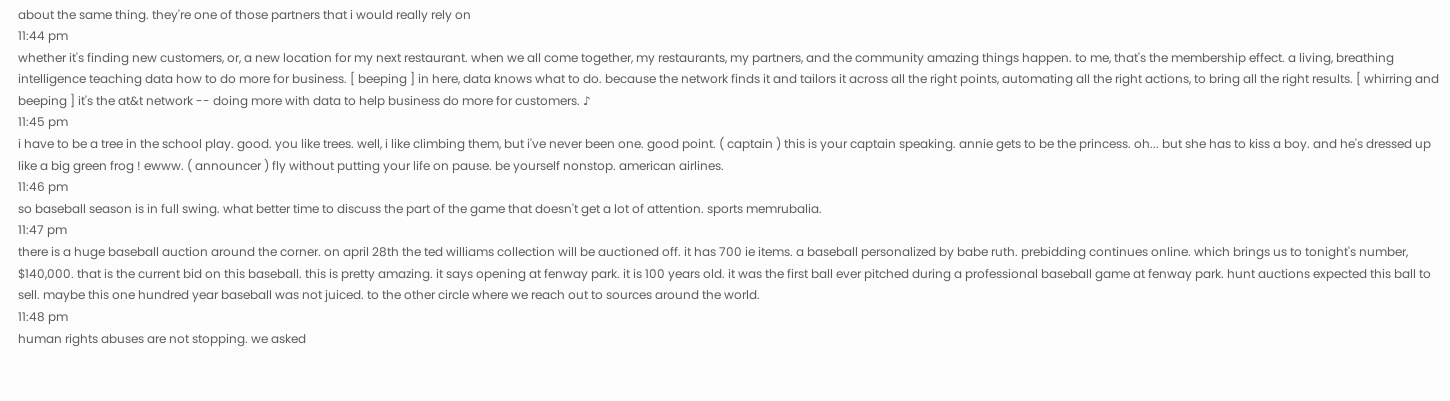about the same thing. they're one of those partners that i would really rely on
11:44 pm
whether it's finding new customers, or, a new location for my next restaurant. when we all come together, my restaurants, my partners, and the community amazing things happen. to me, that's the membership effect. a living, breathing intelligence teaching data how to do more for business. [ beeping ] in here, data knows what to do. because the network finds it and tailors it across all the right points, automating all the right actions, to bring all the right results. [ whirring and beeping ] it's the at&t network -- doing more with data to help business do more for customers. ♪
11:45 pm
i have to be a tree in the school play. good. you like trees. well, i like climbing them, but i've never been one. good point. ( captain ) this is your captain speaking. annie gets to be the princess. oh... but she has to kiss a boy. and he's dressed up like a big green frog ! ewww. ( announcer ) fly without putting your life on pause. be yourself nonstop. american airlines.
11:46 pm
so baseball season is in full swing. what better time to discuss the part of the game that doesn't get a lot of attention. sports memrubalia.
11:47 pm
there is a huge baseball auction around the corner. on april 28th the ted williams collection will be auctioned off. it has 700 ie items. a baseball personalized by babe ruth. prebidding continues online. which brings us to tonight's number, $140,000. that is the current bid on this baseball. this is pretty amazing. it says opening at fenway park. it is 100 years old. it was the first ball ever pitched during a professional baseball game at fenway park. hunt auctions expected this ball to sell. maybe this one hundred year baseball was not juiced. to the other circle where we reach out to sources around the world.
11:48 pm
human rights abuses are not stopping. we asked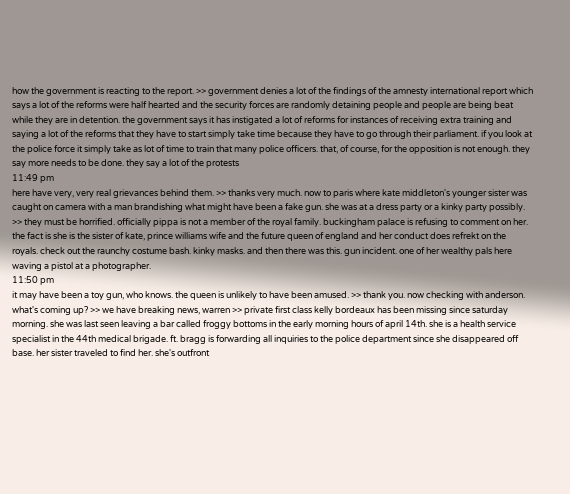how the government is reacting to the report. >> government denies a lot of the findings of the amnesty international report which says a lot of the reforms were half hearted and the security forces are randomly detaining people and people are being beat while they are in detention. the government says it has instigated a lot of reforms for instances of receiving extra training and saying a lot of the reforms that they have to start simply take time because they have to go through their parliament. if you look at the police force it simply take as lot of time to train that many police officers. that, of course, for the opposition is not enough. they say more needs to be done. they say a lot of the protests
11:49 pm
here have very, very real grievances behind them. >> thanks very much. now to paris where kate middleton's younger sister was caught on camera with a man brandishing what might have been a fake gun. she was at a dress party or a kinky party possibly. >> they must be horrified. officially pippa is not a member of the royal family. buckingham palace is refusing to comment on her. the fact is she is the sister of kate, prince williams wife and the future queen of england and her conduct does refrekt on the royals. check out the raunchy costume bash. kinky masks. and then there was this. gun incident. one of her wealthy pals here waving a pistol at a photographer.
11:50 pm
it may have been a toy gun, who knows. the queen is unlikely to have been amused. >> thank you. now checking with anderson. what's coming up? >> we have breaking news, warren >> private first class kelly bordeaux has been missing since saturday morning. she was last seen leaving a bar called froggy bottoms in the early morning hours of april 14th. she is a health service specialist in the 44th medical brigade. ft. bragg is forwarding all inquiries to the police department since she disappeared off base. her sister traveled to find her. she's outfront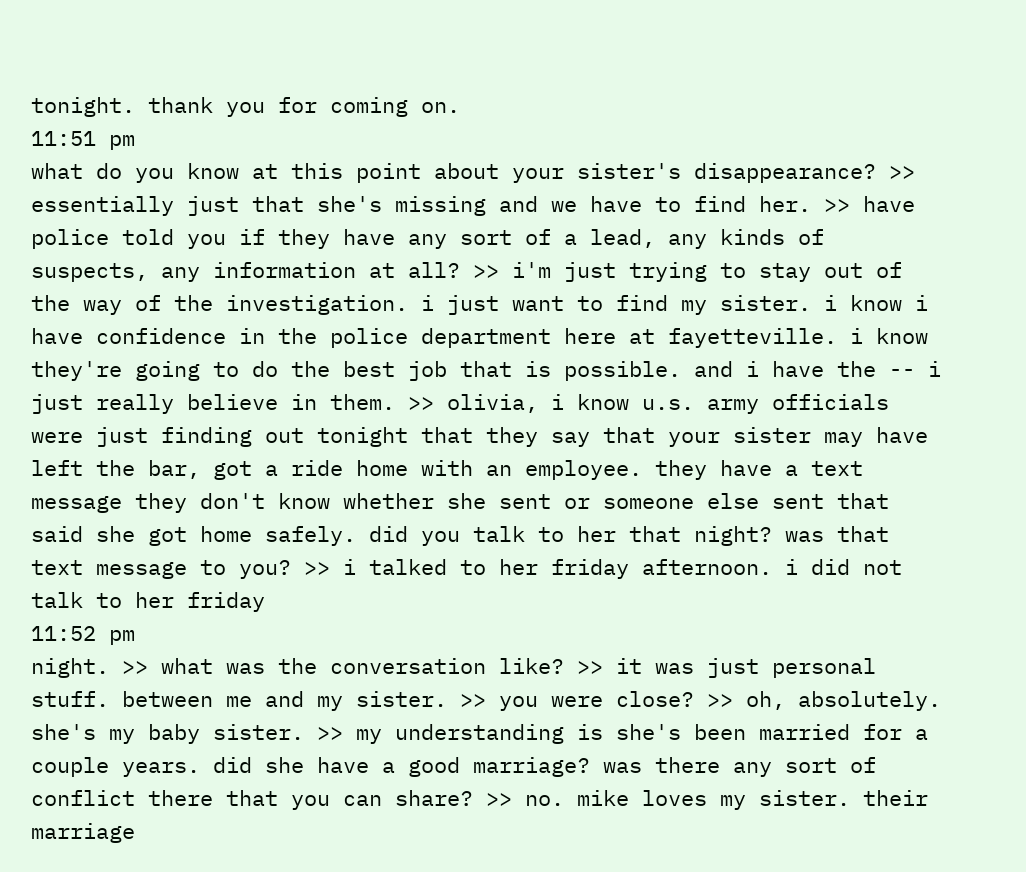tonight. thank you for coming on.
11:51 pm
what do you know at this point about your sister's disappearance? >> essentially just that she's missing and we have to find her. >> have police told you if they have any sort of a lead, any kinds of suspects, any information at all? >> i'm just trying to stay out of the way of the investigation. i just want to find my sister. i know i have confidence in the police department here at fayetteville. i know they're going to do the best job that is possible. and i have the -- i just really believe in them. >> olivia, i know u.s. army officials were just finding out tonight that they say that your sister may have left the bar, got a ride home with an employee. they have a text message they don't know whether she sent or someone else sent that said she got home safely. did you talk to her that night? was that text message to you? >> i talked to her friday afternoon. i did not talk to her friday
11:52 pm
night. >> what was the conversation like? >> it was just personal stuff. between me and my sister. >> you were close? >> oh, absolutely. she's my baby sister. >> my understanding is she's been married for a couple years. did she have a good marriage? was there any sort of conflict there that you can share? >> no. mike loves my sister. their marriage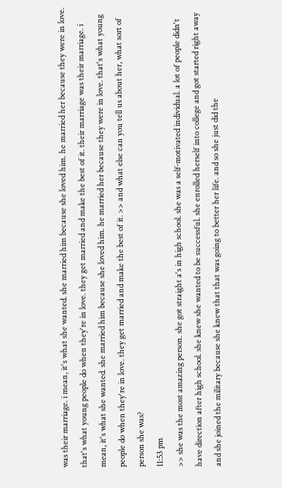was their marriage. i mean, it's what she wanted. she married him because she loved him. he married her because they were in love. that's what young people do when they're in love. they get married and make the best of it. their marriage was their marriage. i mean, it's what she wanted. she married him because she loved him. he married her because they were in love. that's what young people do when they're in love. they get married and make the best of it. >> and what else can you tell us about her, what sort of person she was?
11:53 pm
>> she was the most amazing person. she got straight a's in high school. she was a self-motivated individual. a lot of people didn't have direction after high school. she knew she wanted to be successful. she enrolled herself into college and got started right away and she joined the military because she knew that that was going to better her life. and so she just did the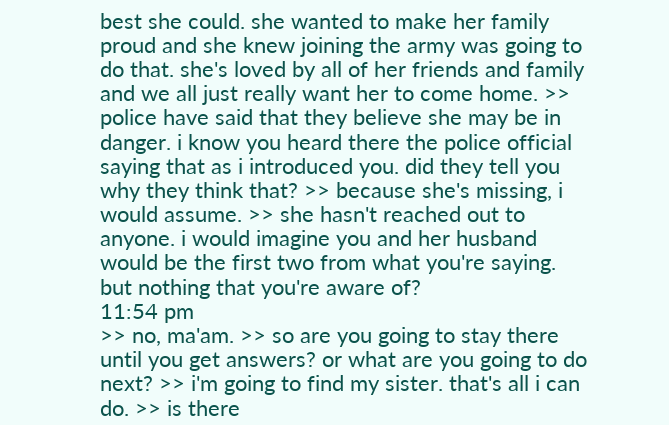best she could. she wanted to make her family proud and she knew joining the army was going to do that. she's loved by all of her friends and family and we all just really want her to come home. >> police have said that they believe she may be in danger. i know you heard there the police official saying that as i introduced you. did they tell you why they think that? >> because she's missing, i would assume. >> she hasn't reached out to anyone. i would imagine you and her husband would be the first two from what you're saying. but nothing that you're aware of?
11:54 pm
>> no, ma'am. >> so are you going to stay there until you get answers? or what are you going to do next? >> i'm going to find my sister. that's all i can do. >> is there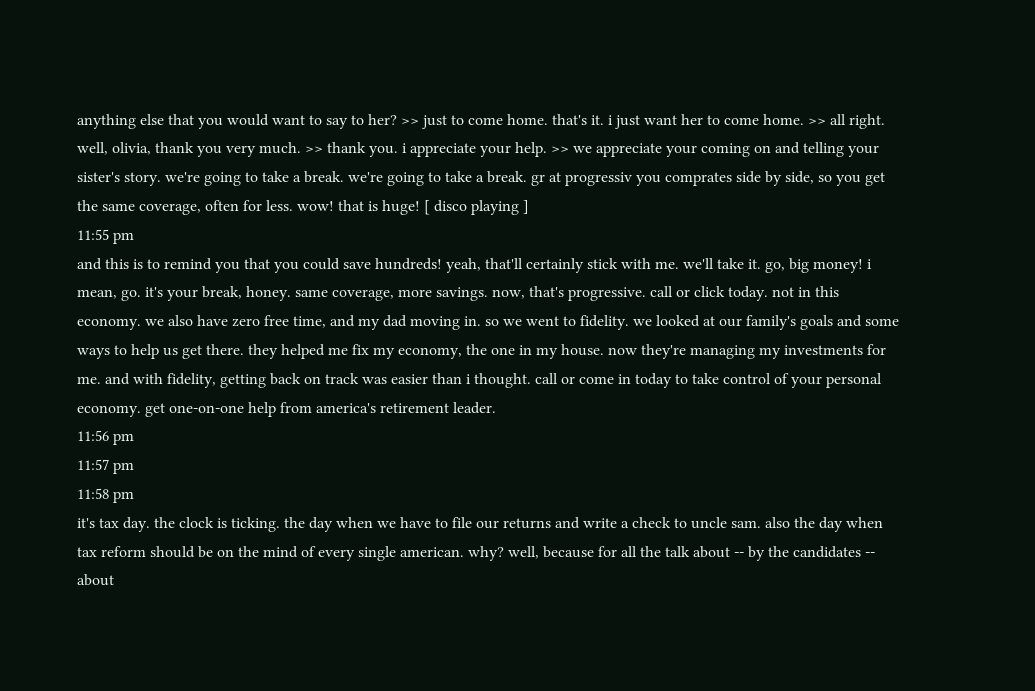anything else that you would want to say to her? >> just to come home. that's it. i just want her to come home. >> all right. well, olivia, thank you very much. >> thank you. i appreciate your help. >> we appreciate your coming on and telling your sister's story. we're going to take a break. we're going to take a break. gr at progressiv you comprates side by side, so you get the same coverage, often for less. wow! that is huge! [ disco playing ]
11:55 pm
and this is to remind you that you could save hundreds! yeah, that'll certainly stick with me. we'll take it. go, big money! i mean, go. it's your break, honey. same coverage, more savings. now, that's progressive. call or click today. not in this economy. we also have zero free time, and my dad moving in. so we went to fidelity. we looked at our family's goals and some ways to help us get there. they helped me fix my economy, the one in my house. now they're managing my investments for me. and with fidelity, getting back on track was easier than i thought. call or come in today to take control of your personal economy. get one-on-one help from america's retirement leader.
11:56 pm
11:57 pm
11:58 pm
it's tax day. the clock is ticking. the day when we have to file our returns and write a check to uncle sam. also the day when tax reform should be on the mind of every single american. why? well, because for all the talk about -- by the candidates -- about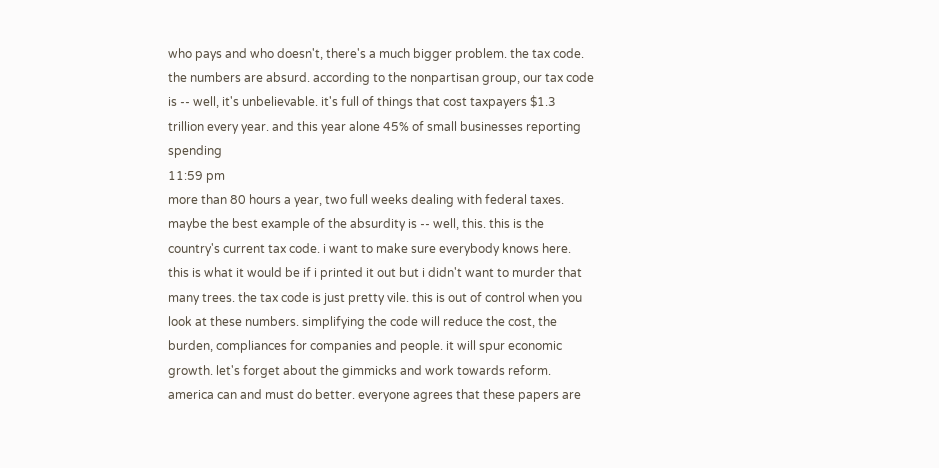who pays and who doesn't, there's a much bigger problem. the tax code. the numbers are absurd. according to the nonpartisan group, our tax code is -- well, it's unbelievable. it's full of things that cost taxpayers $1.3 trillion every year. and this year alone 45% of small businesses reporting spending
11:59 pm
more than 80 hours a year, two full weeks dealing with federal taxes. maybe the best example of the absurdity is -- well, this. this is the country's current tax code. i want to make sure everybody knows here. this is what it would be if i printed it out but i didn't want to murder that many trees. the tax code is just pretty vile. this is out of control when you look at these numbers. simplifying the code will reduce the cost, the burden, compliances for companies and people. it will spur economic growth. let's forget about the gimmicks and work towards reform. america can and must do better. everyone agrees that these papers are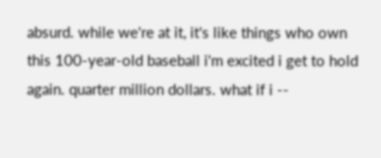absurd. while we're at it, it's like things who own this 100-year-old baseball i'm excited i get to hold again. quarter million dollars. what if i --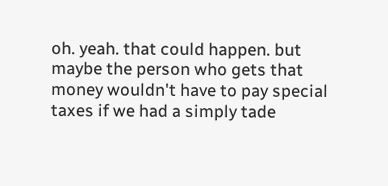oh. yeah. that could happen. but maybe the person who gets that money wouldn't have to pay special taxes if we had a simply tade